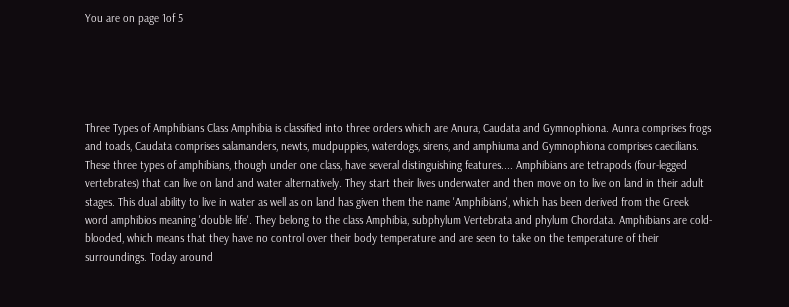You are on page 1of 5





Three Types of Amphibians Class Amphibia is classified into three orders which are Anura, Caudata and Gymnophiona. Aunra comprises frogs and toads, Caudata comprises salamanders, newts, mudpuppies, waterdogs, sirens, and amphiuma and Gymnophiona comprises caecilians. These three types of amphibians, though under one class, have several distinguishing features.... Amphibians are tetrapods (four-legged vertebrates) that can live on land and water alternatively. They start their lives underwater and then move on to live on land in their adult stages. This dual ability to live in water as well as on land has given them the name 'Amphibians', which has been derived from the Greek word amphibios meaning 'double life'. They belong to the class Amphibia, subphylum Vertebrata and phylum Chordata. Amphibians are cold-blooded, which means that they have no control over their body temperature and are seen to take on the temperature of their surroundings. Today around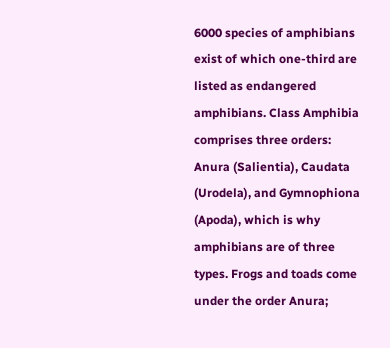6000 species of amphibians exist of which one-third are listed as endangered amphibians. Class Amphibia comprises three orders: Anura (Salientia), Caudata (Urodela), and Gymnophiona (Apoda), which is why amphibians are of three types. Frogs and toads come under the order Anura;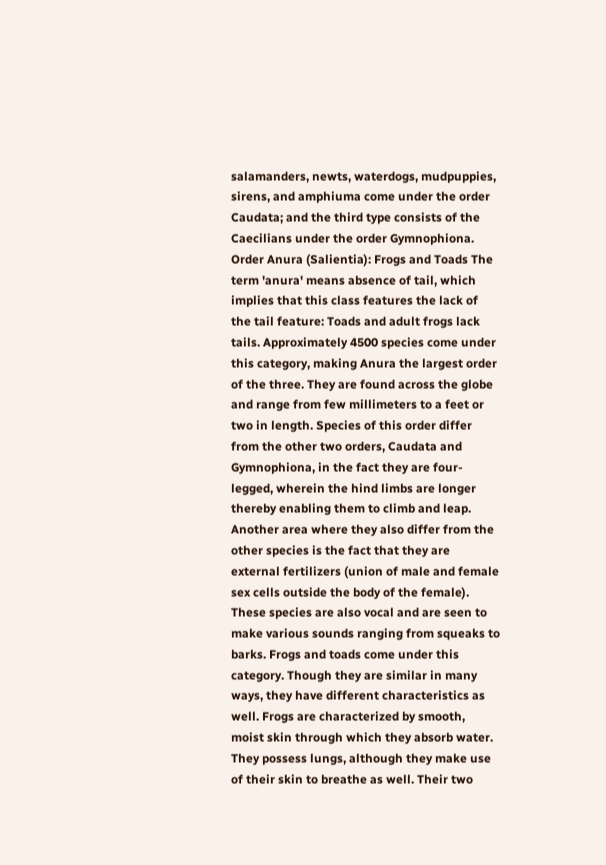salamanders, newts, waterdogs, mudpuppies, sirens, and amphiuma come under the order Caudata; and the third type consists of the Caecilians under the order Gymnophiona. Order Anura (Salientia): Frogs and Toads The term 'anura' means absence of tail, which implies that this class features the lack of the tail feature: Toads and adult frogs lack tails. Approximately 4500 species come under this category, making Anura the largest order of the three. They are found across the globe and range from few millimeters to a feet or two in length. Species of this order differ from the other two orders, Caudata and Gymnophiona, in the fact they are four-legged, wherein the hind limbs are longer thereby enabling them to climb and leap. Another area where they also differ from the other species is the fact that they are external fertilizers (union of male and female sex cells outside the body of the female). These species are also vocal and are seen to make various sounds ranging from squeaks to barks. Frogs and toads come under this category. Though they are similar in many ways, they have different characteristics as well. Frogs are characterized by smooth, moist skin through which they absorb water. They possess lungs, although they make use of their skin to breathe as well. Their two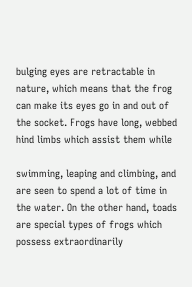bulging eyes are retractable in nature, which means that the frog can make its eyes go in and out of the socket. Frogs have long, webbed hind limbs which assist them while

swimming, leaping and climbing, and are seen to spend a lot of time in the water. On the other hand, toads are special types of frogs which possess extraordinarily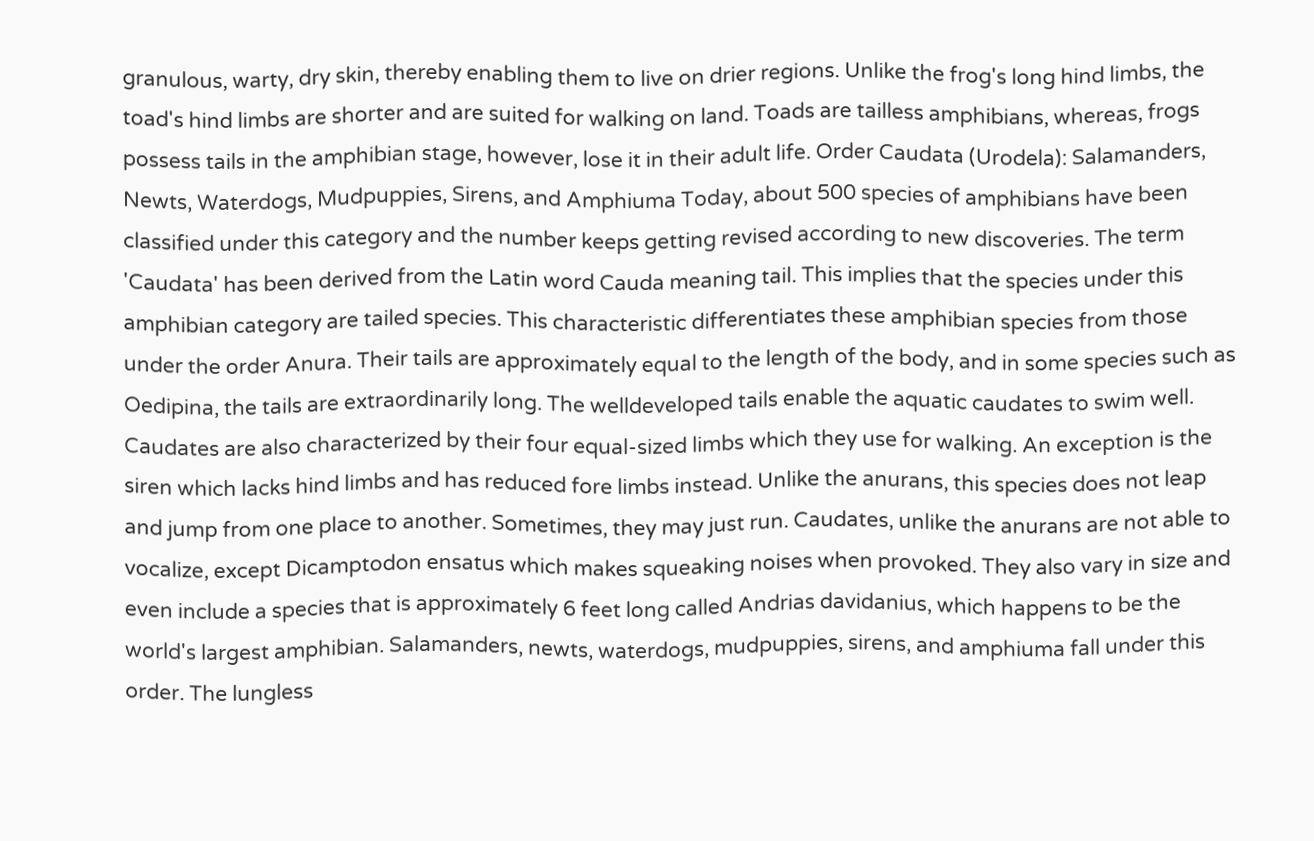granulous, warty, dry skin, thereby enabling them to live on drier regions. Unlike the frog's long hind limbs, the toad's hind limbs are shorter and are suited for walking on land. Toads are tailless amphibians, whereas, frogs possess tails in the amphibian stage, however, lose it in their adult life. Order Caudata (Urodela): Salamanders, Newts, Waterdogs, Mudpuppies, Sirens, and Amphiuma Today, about 500 species of amphibians have been classified under this category and the number keeps getting revised according to new discoveries. The term 'Caudata' has been derived from the Latin word Cauda meaning tail. This implies that the species under this amphibian category are tailed species. This characteristic differentiates these amphibian species from those under the order Anura. Their tails are approximately equal to the length of the body, and in some species such as Oedipina, the tails are extraordinarily long. The welldeveloped tails enable the aquatic caudates to swim well. Caudates are also characterized by their four equal-sized limbs which they use for walking. An exception is the siren which lacks hind limbs and has reduced fore limbs instead. Unlike the anurans, this species does not leap and jump from one place to another. Sometimes, they may just run. Caudates, unlike the anurans are not able to vocalize, except Dicamptodon ensatus which makes squeaking noises when provoked. They also vary in size and even include a species that is approximately 6 feet long called Andrias davidanius, which happens to be the world's largest amphibian. Salamanders, newts, waterdogs, mudpuppies, sirens, and amphiuma fall under this order. The lungless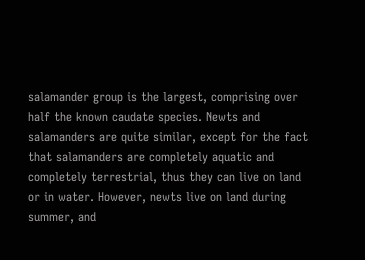salamander group is the largest, comprising over half the known caudate species. Newts and salamanders are quite similar, except for the fact that salamanders are completely aquatic and completely terrestrial, thus they can live on land or in water. However, newts live on land during summer, and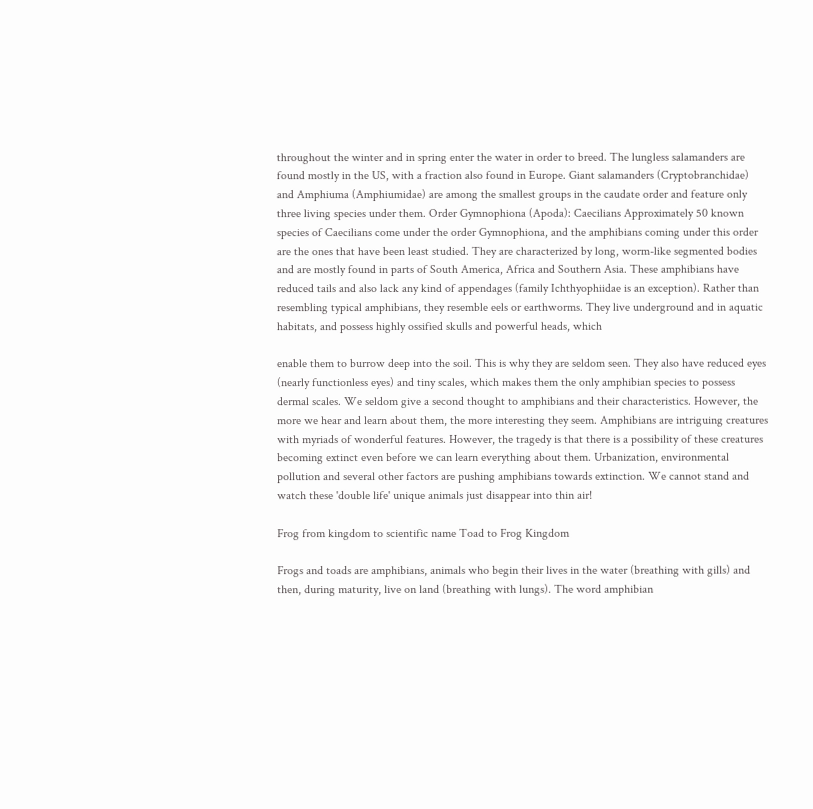throughout the winter and in spring enter the water in order to breed. The lungless salamanders are found mostly in the US, with a fraction also found in Europe. Giant salamanders (Cryptobranchidae) and Amphiuma (Amphiumidae) are among the smallest groups in the caudate order and feature only three living species under them. Order Gymnophiona (Apoda): Caecilians Approximately 50 known species of Caecilians come under the order Gymnophiona, and the amphibians coming under this order are the ones that have been least studied. They are characterized by long, worm-like segmented bodies and are mostly found in parts of South America, Africa and Southern Asia. These amphibians have reduced tails and also lack any kind of appendages (family Ichthyophiidae is an exception). Rather than resembling typical amphibians, they resemble eels or earthworms. They live underground and in aquatic habitats, and possess highly ossified skulls and powerful heads, which

enable them to burrow deep into the soil. This is why they are seldom seen. They also have reduced eyes (nearly functionless eyes) and tiny scales, which makes them the only amphibian species to possess dermal scales. We seldom give a second thought to amphibians and their characteristics. However, the more we hear and learn about them, the more interesting they seem. Amphibians are intriguing creatures with myriads of wonderful features. However, the tragedy is that there is a possibility of these creatures becoming extinct even before we can learn everything about them. Urbanization, environmental pollution and several other factors are pushing amphibians towards extinction. We cannot stand and watch these 'double life' unique animals just disappear into thin air!

Frog from kingdom to scientific name Toad to Frog Kingdom

Frogs and toads are amphibians, animals who begin their lives in the water (breathing with gills) and then, during maturity, live on land (breathing with lungs). The word amphibian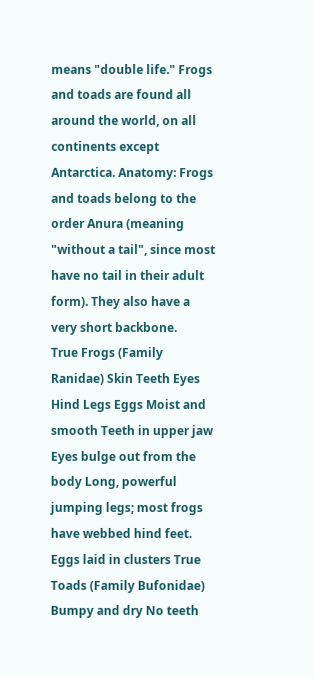means "double life." Frogs and toads are found all around the world, on all continents except Antarctica. Anatomy: Frogs and toads belong to the order Anura (meaning "without a tail", since most have no tail in their adult form). They also have a very short backbone.
True Frogs (Family Ranidae) Skin Teeth Eyes Hind Legs Eggs Moist and smooth Teeth in upper jaw Eyes bulge out from the body Long, powerful jumping legs; most frogs have webbed hind feet. Eggs laid in clusters True Toads (Family Bufonidae) Bumpy and dry No teeth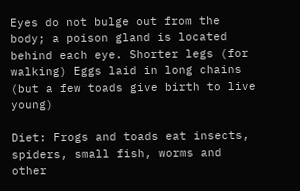Eyes do not bulge out from the body; a poison gland is located behind each eye. Shorter legs (for walking) Eggs laid in long chains (but a few toads give birth to live young)

Diet: Frogs and toads eat insects, spiders, small fish, worms and other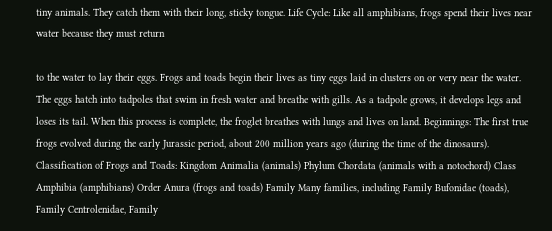tiny animals. They catch them with their long, sticky tongue. Life Cycle: Like all amphibians, frogs spend their lives near water because they must return

to the water to lay their eggs. Frogs and toads begin their lives as tiny eggs laid in clusters on or very near the water. The eggs hatch into tadpoles that swim in fresh water and breathe with gills. As a tadpole grows, it develops legs and loses its tail. When this process is complete, the froglet breathes with lungs and lives on land. Beginnings: The first true frogs evolved during the early Jurassic period, about 200 million years ago (during the time of the dinosaurs). Classification of Frogs and Toads: Kingdom Animalia (animals) Phylum Chordata (animals with a notochord) Class Amphibia (amphibians) Order Anura (frogs and toads) Family Many families, including Family Bufonidae (toads), Family Centrolenidae, Family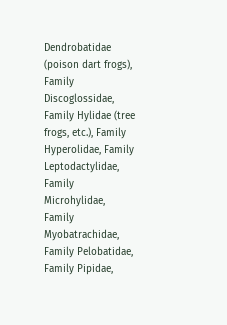Dendrobatidae (poison dart frogs), Family Discoglossidae, Family Hylidae (tree frogs, etc.), Family Hyperolidae, Family Leptodactylidae, Family Microhylidae, Family Myobatrachidae, Family Pelobatidae, Family Pipidae,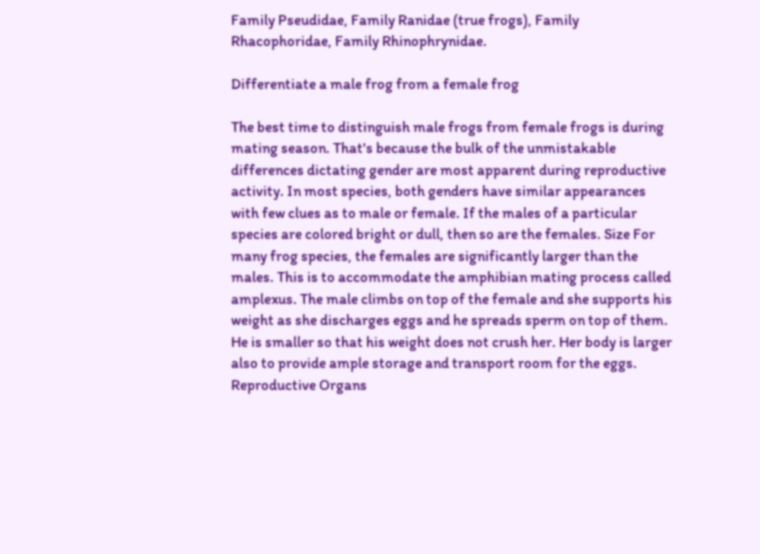Family Pseudidae, Family Ranidae (true frogs), Family Rhacophoridae, Family Rhinophrynidae.

Differentiate a male frog from a female frog

The best time to distinguish male frogs from female frogs is during mating season. That's because the bulk of the unmistakable differences dictating gender are most apparent during reproductive activity. In most species, both genders have similar appearances with few clues as to male or female. If the males of a particular species are colored bright or dull, then so are the females. Size For many frog species, the females are significantly larger than the males. This is to accommodate the amphibian mating process called amplexus. The male climbs on top of the female and she supports his weight as she discharges eggs and he spreads sperm on top of them. He is smaller so that his weight does not crush her. Her body is larger also to provide ample storage and transport room for the eggs. Reproductive Organs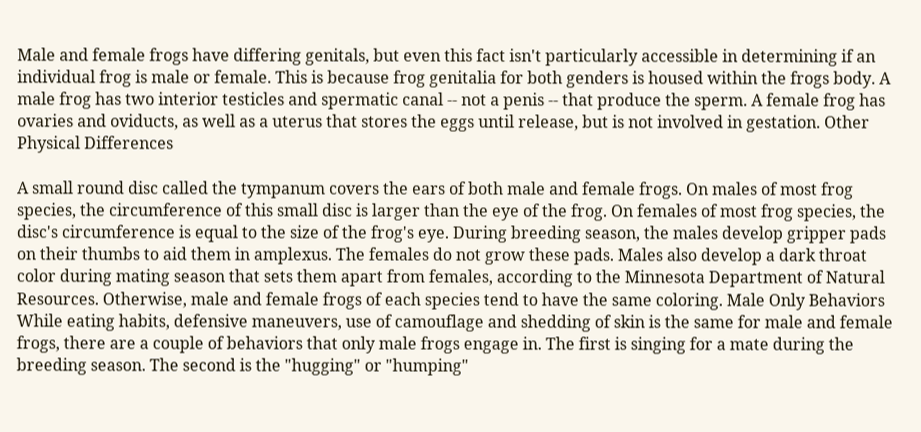Male and female frogs have differing genitals, but even this fact isn't particularly accessible in determining if an individual frog is male or female. This is because frog genitalia for both genders is housed within the frogs body. A male frog has two interior testicles and spermatic canal -- not a penis -- that produce the sperm. A female frog has ovaries and oviducts, as well as a uterus that stores the eggs until release, but is not involved in gestation. Other Physical Differences

A small round disc called the tympanum covers the ears of both male and female frogs. On males of most frog species, the circumference of this small disc is larger than the eye of the frog. On females of most frog species, the disc's circumference is equal to the size of the frog's eye. During breeding season, the males develop gripper pads on their thumbs to aid them in amplexus. The females do not grow these pads. Males also develop a dark throat color during mating season that sets them apart from females, according to the Minnesota Department of Natural Resources. Otherwise, male and female frogs of each species tend to have the same coloring. Male Only Behaviors While eating habits, defensive maneuvers, use of camouflage and shedding of skin is the same for male and female frogs, there are a couple of behaviors that only male frogs engage in. The first is singing for a mate during the breeding season. The second is the "hugging" or "humping"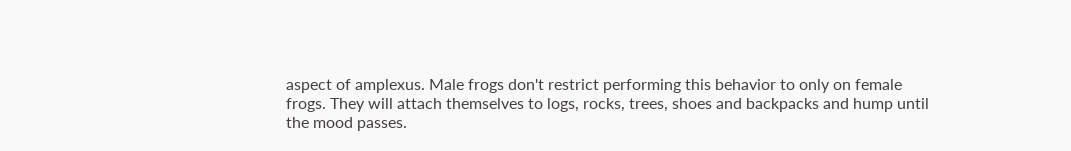aspect of amplexus. Male frogs don't restrict performing this behavior to only on female frogs. They will attach themselves to logs, rocks, trees, shoes and backpacks and hump until the mood passes.